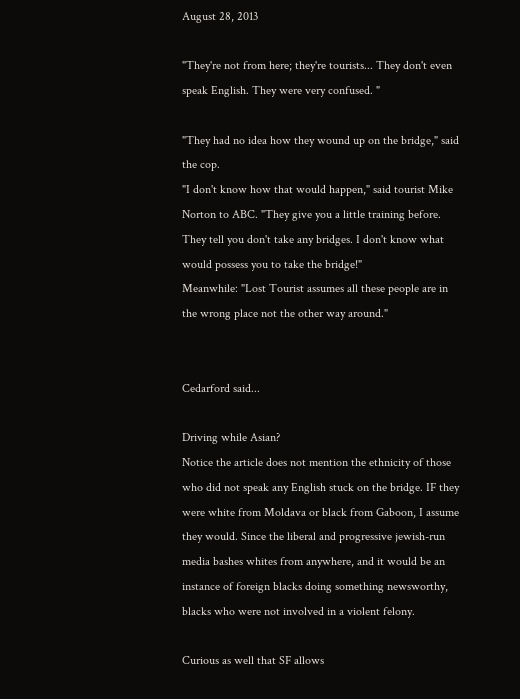August 28, 2013

"They're not from here; they're tourists... They don't even speak English. They were very confused. "

"They had no idea how they wound up on the bridge," said the cop.
"I don't know how that would happen," said tourist Mike Norton to ABC. "They give you a little training before. They tell you don't take any bridges. I don't know what would possess you to take the bridge!"
Meanwhile: "Lost Tourist assumes all these people are in the wrong place not the other way around."


Cedarford said...

Driving while Asian?
Notice the article does not mention the ethnicity of those who did not speak any English stuck on the bridge. IF they were white from Moldava or black from Gaboon, I assume they would. Since the liberal and progressive jewish-run media bashes whites from anywhere, and it would be an instance of foreign blacks doing something newsworthy, blacks who were not involved in a violent felony.

Curious as well that SF allows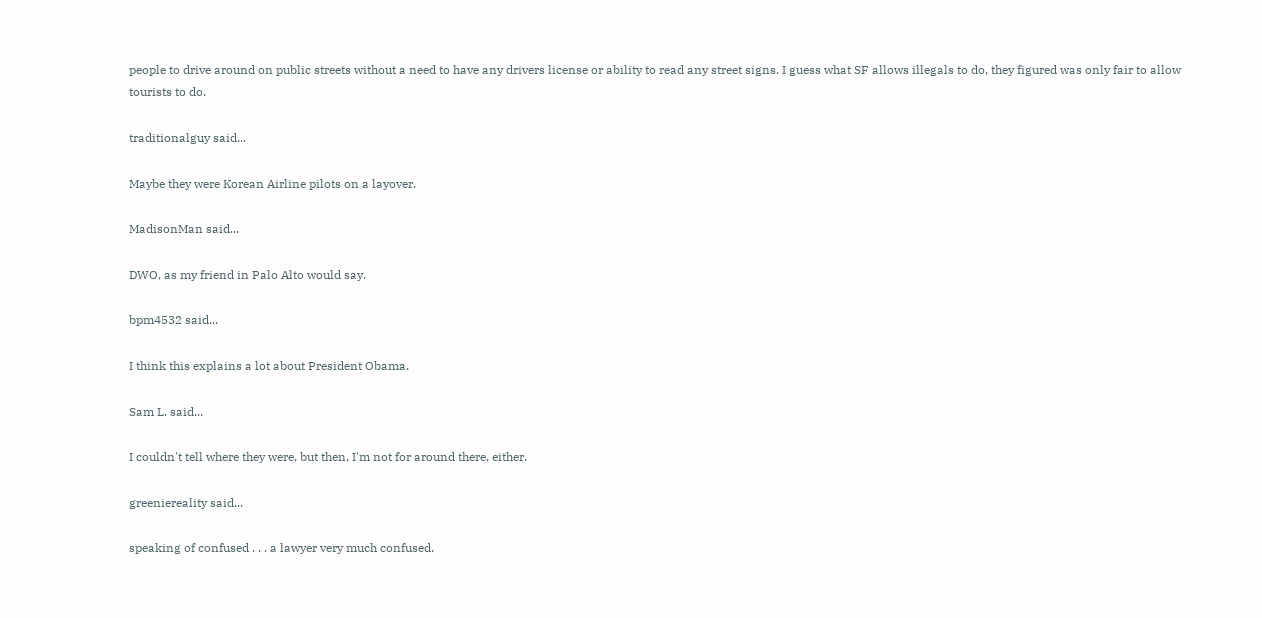people to drive around on public streets without a need to have any drivers license or ability to read any street signs. I guess what SF allows illegals to do, they figured was only fair to allow tourists to do.

traditionalguy said...

Maybe they were Korean Airline pilots on a layover.

MadisonMan said...

DWO, as my friend in Palo Alto would say.

bpm4532 said...

I think this explains a lot about President Obama.

Sam L. said...

I couldn't tell where they were, but then, I'm not for around there, either.

greeniereality said...

speaking of confused . . . a lawyer very much confused.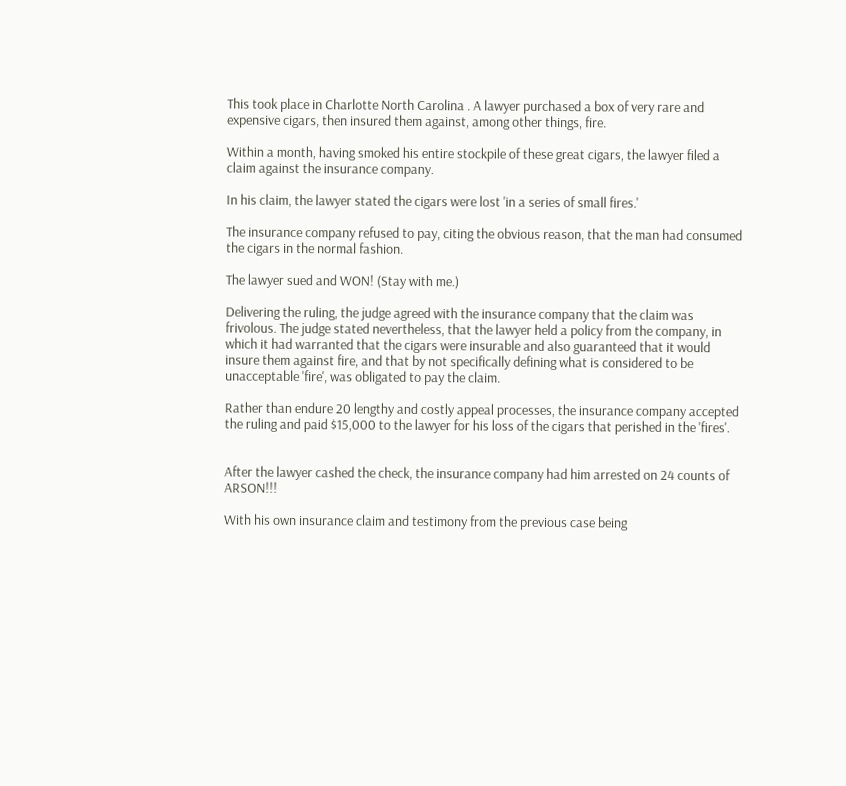This took place in Charlotte North Carolina . A lawyer purchased a box of very rare and expensive cigars, then insured them against, among other things, fire.

Within a month, having smoked his entire stockpile of these great cigars, the lawyer filed a claim against the insurance company.

In his claim, the lawyer stated the cigars were lost 'in a series of small fires.'

The insurance company refused to pay, citing the obvious reason, that the man had consumed the cigars in the normal fashion.

The lawyer sued and WON! (Stay with me.)

Delivering the ruling, the judge agreed with the insurance company that the claim was frivolous. The judge stated nevertheless, that the lawyer held a policy from the company, in which it had warranted that the cigars were insurable and also guaranteed that it would insure them against fire, and that by not specifically defining what is considered to be unacceptable 'fire', was obligated to pay the claim.

Rather than endure 20 lengthy and costly appeal processes, the insurance company accepted the ruling and paid $15,000 to the lawyer for his loss of the cigars that perished in the 'fires'.


After the lawyer cashed the check, the insurance company had him arrested on 24 counts of ARSON!!!

With his own insurance claim and testimony from the previous case being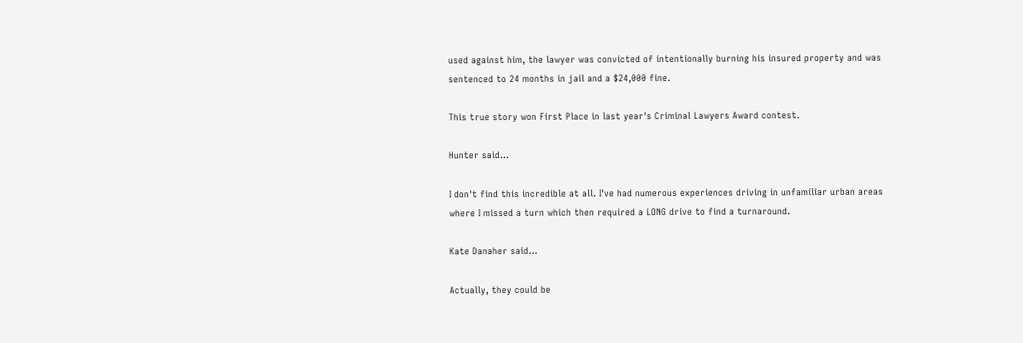used against him, the lawyer was convicted of intentionally burning his insured property and was sentenced to 24 months in jail and a $24,000 fine.

This true story won First Place in last year's Criminal Lawyers Award contest.

Hunter said...

I don't find this incredible at all. I've had numerous experiences driving in unfamiliar urban areas where I missed a turn which then required a LONG drive to find a turnaround.

Kate Danaher said...

Actually, they could be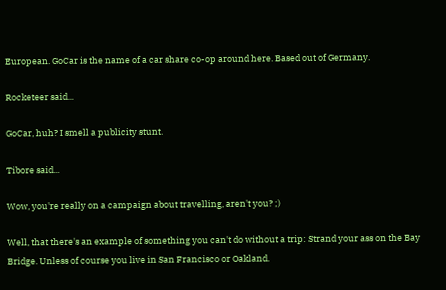European. GoCar is the name of a car share co-op around here. Based out of Germany.

Rocketeer said...

GoCar, huh? I smell a publicity stunt.

Tibore said...

Wow, you're really on a campaign about travelling, aren't you? ;)

Well, that there's an example of something you can't do without a trip: Strand your ass on the Bay Bridge. Unless of course you live in San Francisco or Oakland.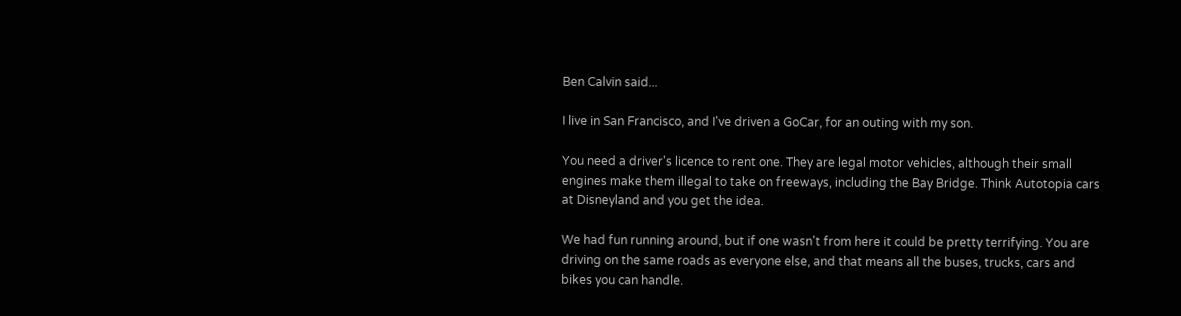Ben Calvin said...

I live in San Francisco, and I've driven a GoCar, for an outing with my son.

You need a driver's licence to rent one. They are legal motor vehicles, although their small engines make them illegal to take on freeways, including the Bay Bridge. Think Autotopia cars at Disneyland and you get the idea.

We had fun running around, but if one wasn't from here it could be pretty terrifying. You are driving on the same roads as everyone else, and that means all the buses, trucks, cars and bikes you can handle.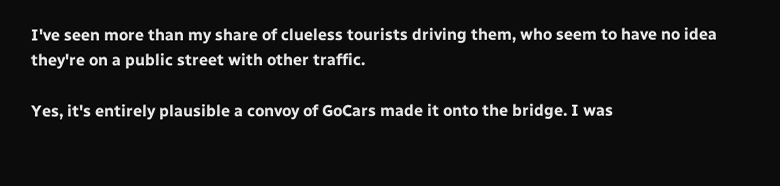I've seen more than my share of clueless tourists driving them, who seem to have no idea they're on a public street with other traffic.

Yes, it's entirely plausible a convoy of GoCars made it onto the bridge. I was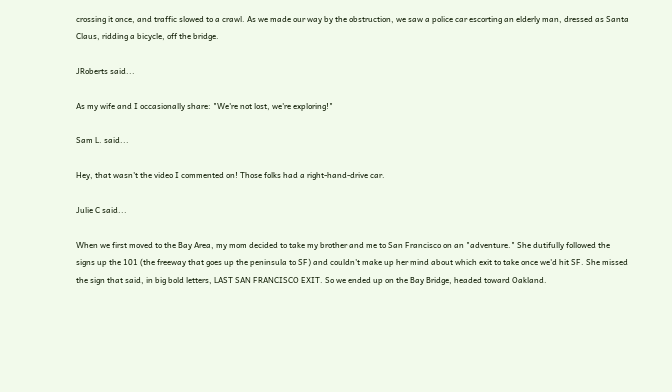crossing it once, and traffic slowed to a crawl. As we made our way by the obstruction, we saw a police car escorting an elderly man, dressed as Santa Claus, ridding a bicycle, off the bridge.

JRoberts said...

As my wife and I occasionally share: "We're not lost, we're exploring!"

Sam L. said...

Hey, that wasn't the video I commented on! Those folks had a right-hand-drive car.

Julie C said...

When we first moved to the Bay Area, my mom decided to take my brother and me to San Francisco on an "adventure." She dutifully followed the signs up the 101 (the freeway that goes up the peninsula to SF) and couldn't make up her mind about which exit to take once we'd hit SF. She missed the sign that said, in big bold letters, LAST SAN FRANCISCO EXIT. So we ended up on the Bay Bridge, headed toward Oakland.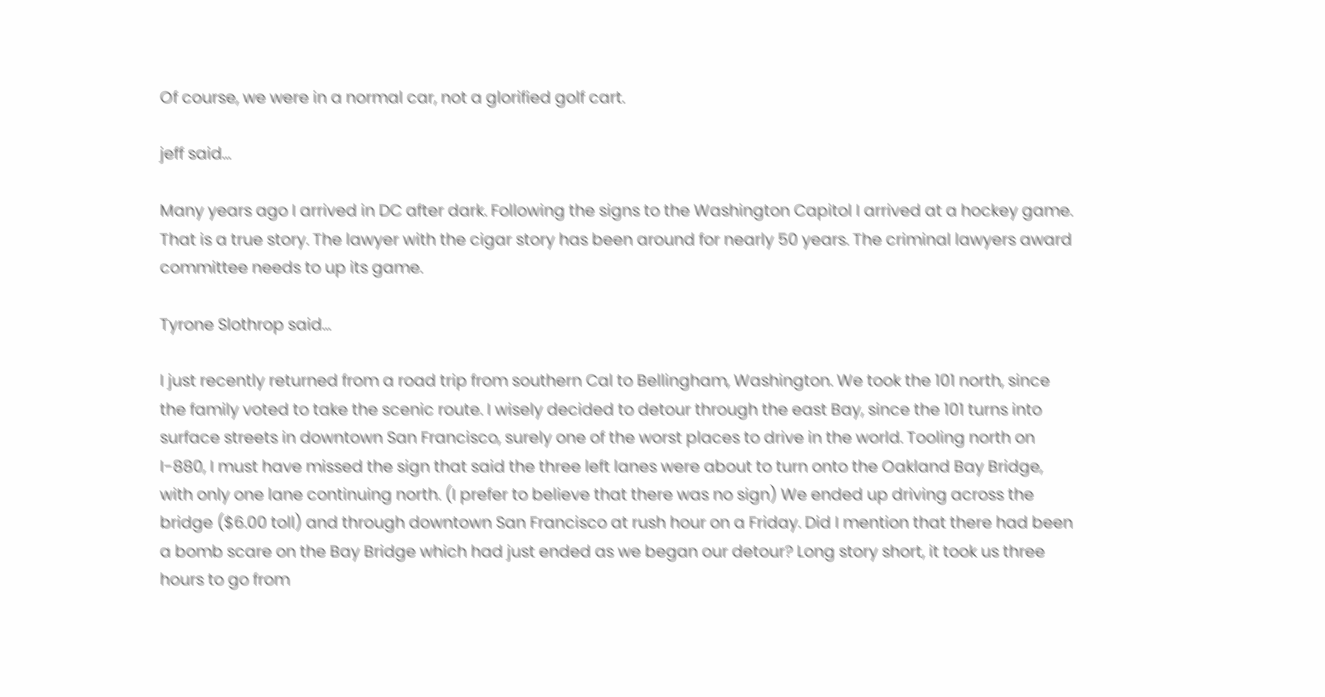Of course, we were in a normal car, not a glorified golf cart.

jeff said...

Many years ago I arrived in DC after dark. Following the signs to the Washington Capitol I arrived at a hockey game. That is a true story. The lawyer with the cigar story has been around for nearly 50 years. The criminal lawyers award committee needs to up its game.

Tyrone Slothrop said...

I just recently returned from a road trip from southern Cal to Bellingham, Washington. We took the 101 north, since the family voted to take the scenic route. I wisely decided to detour through the east Bay, since the 101 turns into surface streets in downtown San Francisco, surely one of the worst places to drive in the world. Tooling north on I-880, I must have missed the sign that said the three left lanes were about to turn onto the Oakland Bay Bridge, with only one lane continuing north. (I prefer to believe that there was no sign) We ended up driving across the bridge ($6.00 toll) and through downtown San Francisco at rush hour on a Friday. Did I mention that there had been a bomb scare on the Bay Bridge which had just ended as we began our detour? Long story short, it took us three hours to go from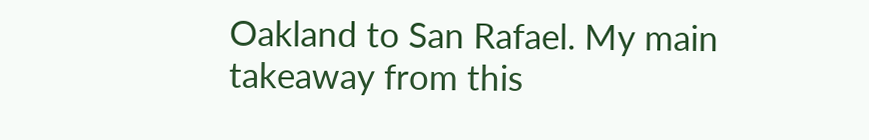Oakland to San Rafael. My main takeaway from this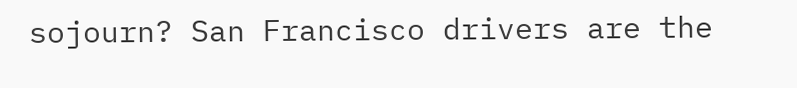sojourn? San Francisco drivers are the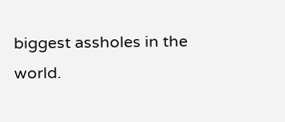biggest assholes in the world.